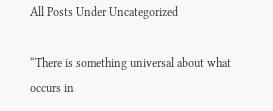All Posts Under Uncategorized

“There is something universal about what occurs in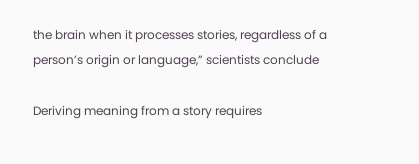the brain when it processes stories, regardless of a person’s origin or language,” scientists conclude

Deriving meaning from a story requires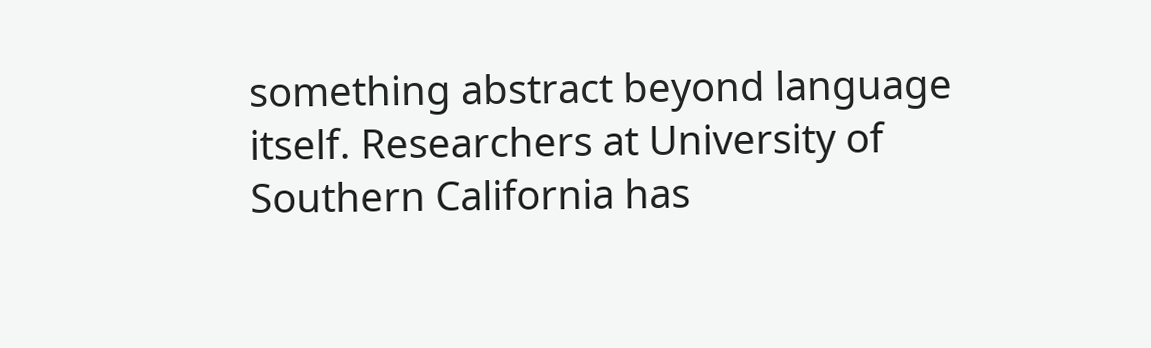something abstract beyond language itself. Researchers at University of Southern California has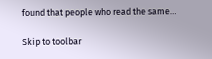found that people who read the same…

Skip to toolbar